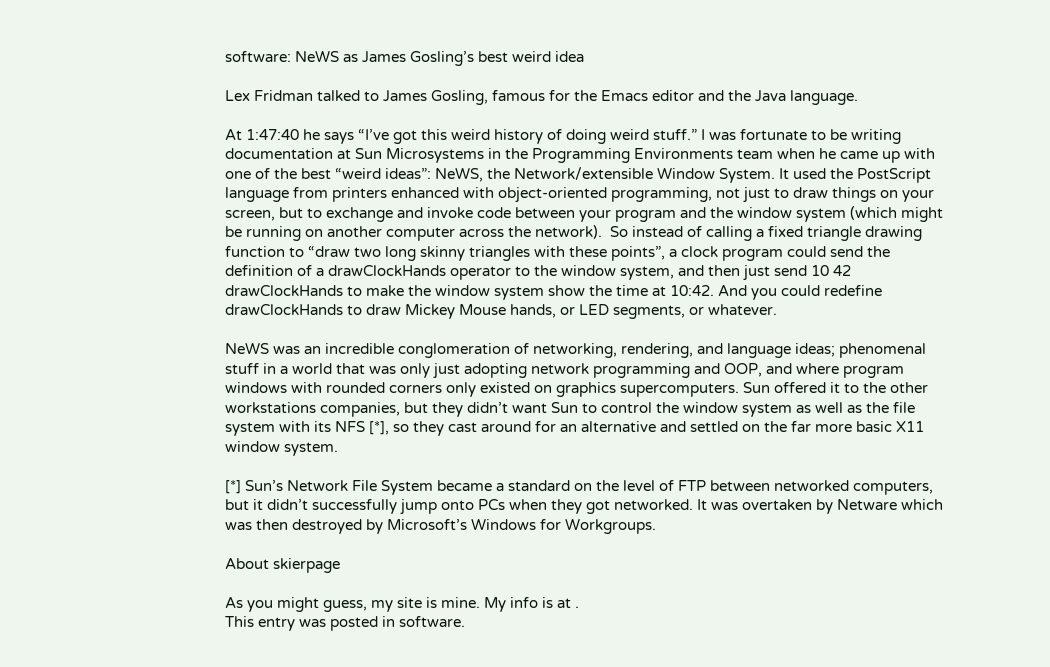software: NeWS as James Gosling’s best weird idea

Lex Fridman talked to James Gosling, famous for the Emacs editor and the Java language.

At 1:47:40 he says “I’ve got this weird history of doing weird stuff.” I was fortunate to be writing documentation at Sun Microsystems in the Programming Environments team when he came up with one of the best “weird ideas”: NeWS, the Network/extensible Window System. It used the PostScript language from printers enhanced with object-oriented programming, not just to draw things on your screen, but to exchange and invoke code between your program and the window system (which might be running on another computer across the network).  So instead of calling a fixed triangle drawing function to “draw two long skinny triangles with these points”, a clock program could send the definition of a drawClockHands operator to the window system, and then just send 10 42 drawClockHands to make the window system show the time at 10:42. And you could redefine drawClockHands to draw Mickey Mouse hands, or LED segments, or whatever.

NeWS was an incredible conglomeration of networking, rendering, and language ideas; phenomenal stuff in a world that was only just adopting network programming and OOP, and where program windows with rounded corners only existed on graphics supercomputers. Sun offered it to the other workstations companies, but they didn’t want Sun to control the window system as well as the file system with its NFS [*], so they cast around for an alternative and settled on the far more basic X11 window system.

[*] Sun’s Network File System became a standard on the level of FTP between networked computers, but it didn’t successfully jump onto PCs when they got networked. It was overtaken by Netware which was then destroyed by Microsoft’s Windows for Workgroups.

About skierpage

As you might guess, my site is mine. My info is at .
This entry was posted in software.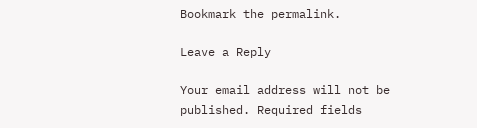Bookmark the permalink.

Leave a Reply

Your email address will not be published. Required fields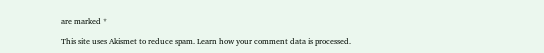are marked *

This site uses Akismet to reduce spam. Learn how your comment data is processed.